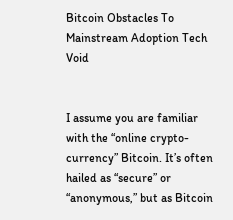Bitcoin Obstacles To Mainstream Adoption Tech Void


I assume you are familiar with the “online crypto-currency” Bitcoin. It’s often hailed as “secure” or “anonymous,” but as Bitcoin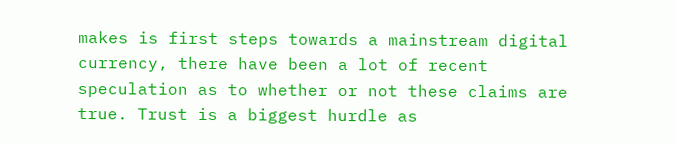makes is first steps towards a mainstream digital currency, there have been a lot of recent speculation as to whether or not these claims are true. Trust is a biggest hurdle as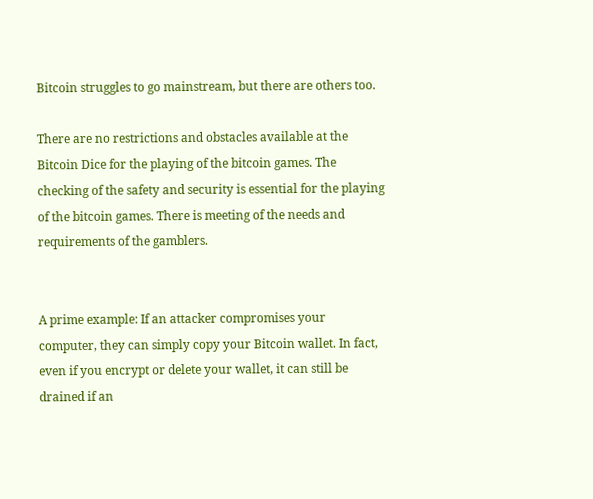Bitcoin struggles to go mainstream, but there are others too.

There are no restrictions and obstacles available at the Bitcoin Dice for the playing of the bitcoin games. The checking of the safety and security is essential for the playing of the bitcoin games. There is meeting of the needs and requirements of the gamblers.


A prime example: If an attacker compromises your computer, they can simply copy your Bitcoin wallet. In fact, even if you encrypt or delete your wallet, it can still be drained if an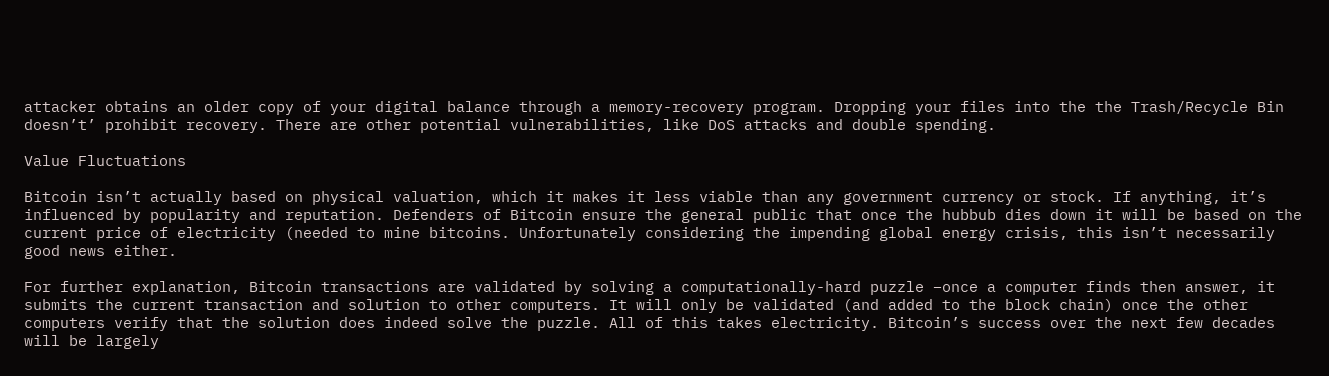attacker obtains an older copy of your digital balance through a memory-recovery program. Dropping your files into the the Trash/Recycle Bin doesn’t’ prohibit recovery. There are other potential vulnerabilities, like DoS attacks and double spending.

Value Fluctuations

Bitcoin isn’t actually based on physical valuation, which it makes it less viable than any government currency or stock. If anything, it’s influenced by popularity and reputation. Defenders of Bitcoin ensure the general public that once the hubbub dies down it will be based on the current price of electricity (needed to mine bitcoins. Unfortunately considering the impending global energy crisis, this isn’t necessarily good news either.

For further explanation, Bitcoin transactions are validated by solving a computationally-hard puzzle –once a computer finds then answer, it submits the current transaction and solution to other computers. It will only be validated (and added to the block chain) once the other computers verify that the solution does indeed solve the puzzle. All of this takes electricity. Bitcoin’s success over the next few decades will be largely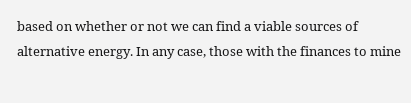based on whether or not we can find a viable sources of alternative energy. In any case, those with the finances to mine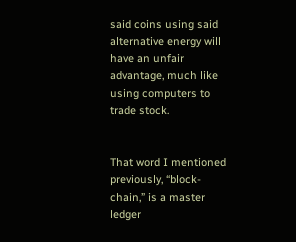said coins using said alternative energy will have an unfair advantage, much like using computers to trade stock.


That word I mentioned previously, “block-chain,” is a master ledger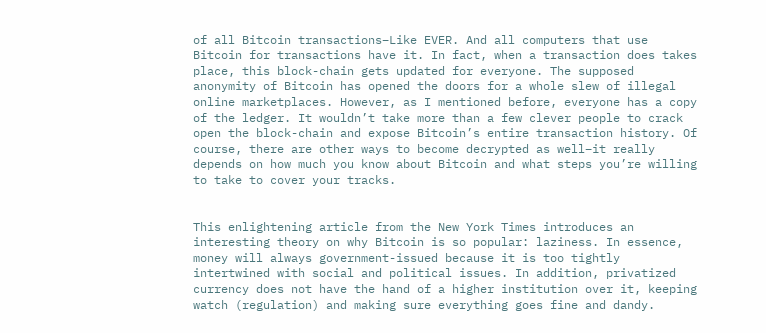of all Bitcoin transactions–Like EVER. And all computers that use Bitcoin for transactions have it. In fact, when a transaction does takes place, this block-chain gets updated for everyone. The supposed anonymity of Bitcoin has opened the doors for a whole slew of illegal online marketplaces. However, as I mentioned before, everyone has a copy of the ledger. It wouldn’t take more than a few clever people to crack open the block-chain and expose Bitcoin’s entire transaction history. Of course, there are other ways to become decrypted as well–it really depends on how much you know about Bitcoin and what steps you’re willing to take to cover your tracks.


This enlightening article from the New York Times introduces an interesting theory on why Bitcoin is so popular: laziness. In essence, money will always government-issued because it is too tightly intertwined with social and political issues. In addition, privatized currency does not have the hand of a higher institution over it, keeping watch (regulation) and making sure everything goes fine and dandy.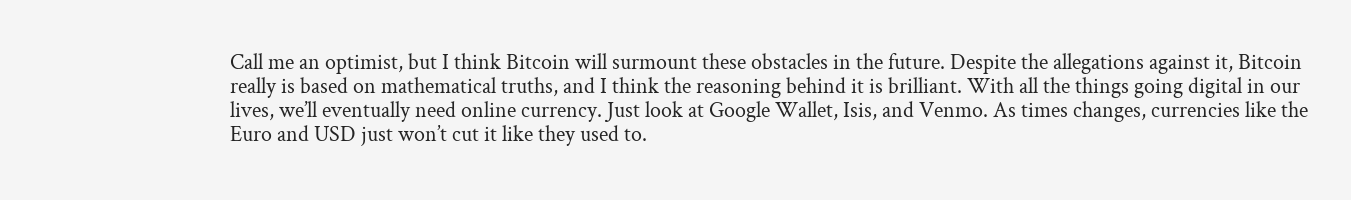Call me an optimist, but I think Bitcoin will surmount these obstacles in the future. Despite the allegations against it, Bitcoin really is based on mathematical truths, and I think the reasoning behind it is brilliant. With all the things going digital in our lives, we’ll eventually need online currency. Just look at Google Wallet, Isis, and Venmo. As times changes, currencies like the Euro and USD just won’t cut it like they used to.